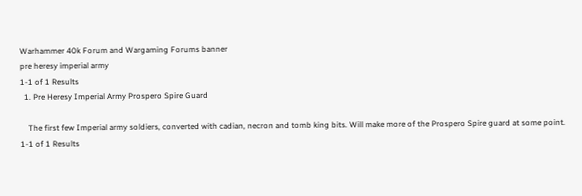Warhammer 40k Forum and Wargaming Forums banner
pre heresy imperial army
1-1 of 1 Results
  1. Pre Heresy Imperial Army Prospero Spire Guard

    The first few Imperial army soldiers, converted with cadian, necron and tomb king bits. Will make more of the Prospero Spire guard at some point.
1-1 of 1 Results